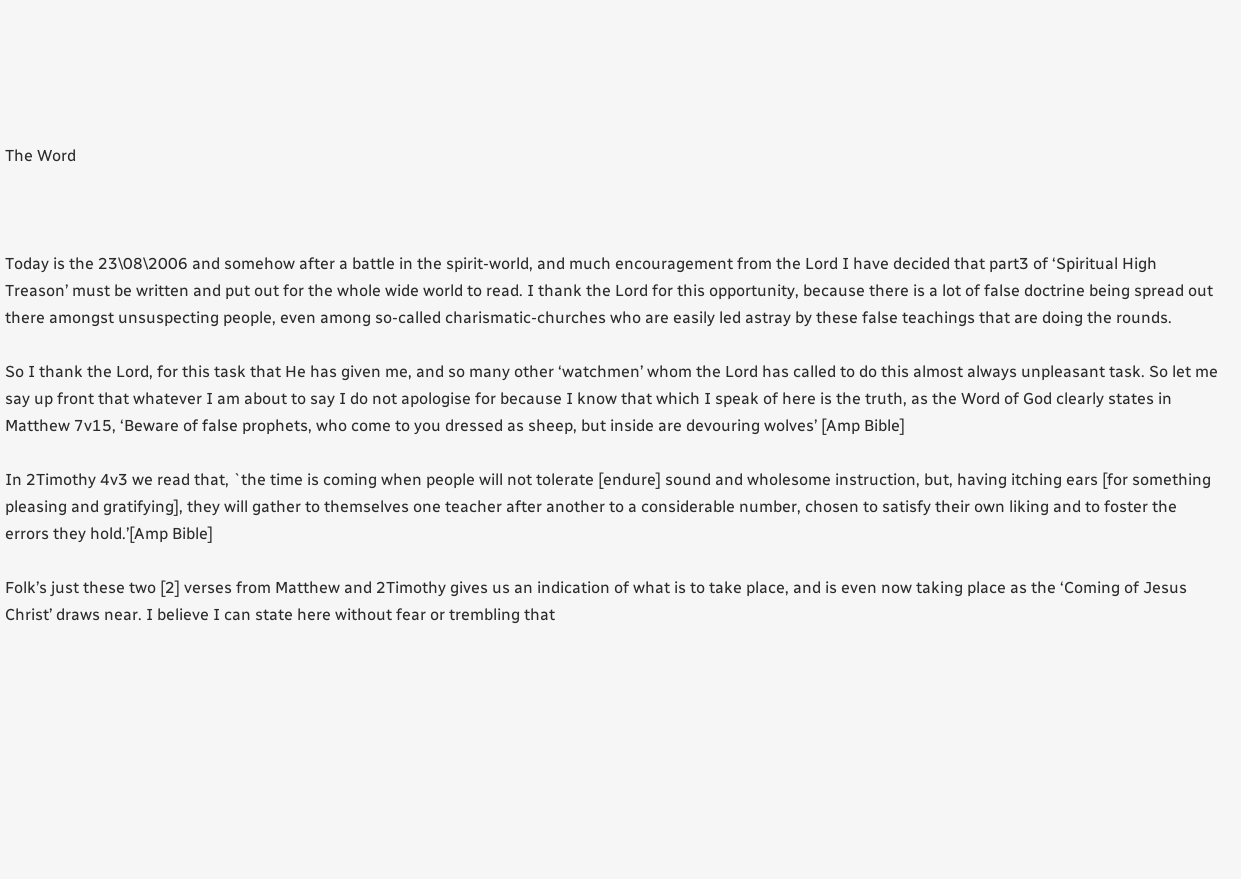The Word



Today is the 23\08\2006 and somehow after a battle in the spirit-world, and much encouragement from the Lord I have decided that part3 of ‘Spiritual High Treason’ must be written and put out for the whole wide world to read. I thank the Lord for this opportunity, because there is a lot of false doctrine being spread out there amongst unsuspecting people, even among so-called charismatic-churches who are easily led astray by these false teachings that are doing the rounds.

So I thank the Lord, for this task that He has given me, and so many other ‘watchmen’ whom the Lord has called to do this almost always unpleasant task. So let me say up front that whatever I am about to say I do not apologise for because I know that which I speak of here is the truth, as the Word of God clearly states in Matthew 7v15, ‘Beware of false prophets, who come to you dressed as sheep, but inside are devouring wolves’ [Amp Bible]

In 2Timothy 4v3 we read that, `the time is coming when people will not tolerate [endure] sound and wholesome instruction, but, having itching ears [for something pleasing and gratifying], they will gather to themselves one teacher after another to a considerable number, chosen to satisfy their own liking and to foster the errors they hold.’[Amp Bible]

Folk’s just these two [2] verses from Matthew and 2Timothy gives us an indication of what is to take place, and is even now taking place as the ‘Coming of Jesus Christ’ draws near. I believe I can state here without fear or trembling that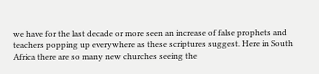we have for the last decade or more seen an increase of false prophets and teachers popping up everywhere as these scriptures suggest. Here in South Africa there are so many new churches seeing the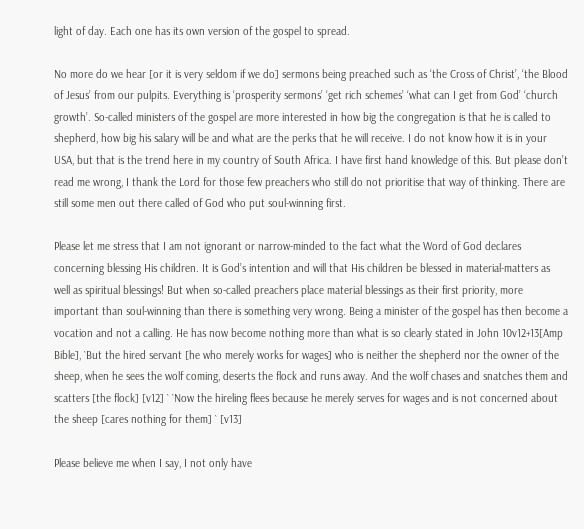light of day. Each one has its own version of the gospel to spread.

No more do we hear [or it is very seldom if we do] sermons being preached such as ‘the Cross of Christ’, ‘the Blood of Jesus’ from our pulpits. Everything is ‘prosperity sermons’ ‘get rich schemes’ ‘what can I get from God’ ‘church growth’. So-called ministers of the gospel are more interested in how big the congregation is that he is called to shepherd, how big his salary will be and what are the perks that he will receive. I do not know how it is in your USA, but that is the trend here in my country of South Africa. I have first hand knowledge of this. But please don’t read me wrong, I thank the Lord for those few preachers who still do not prioritise that way of thinking. There are still some men out there called of God who put soul-winning first.

Please let me stress that I am not ignorant or narrow-minded to the fact what the Word of God declares concerning blessing His children. It is God’s intention and will that His children be blessed in material-matters as well as spiritual blessings! But when so-called preachers place material blessings as their first priority, more important than soul-winning than there is something very wrong. Being a minister of the gospel has then become a vocation and not a calling. He has now become nothing more than what is so clearly stated in John 10v12+13[Amp Bible], `But the hired servant [he who merely works for wages] who is neither the shepherd nor the owner of the sheep, when he sees the wolf coming, deserts the flock and runs away. And the wolf chases and snatches them and scatters [the flock] [v12] ` `Now the hireling flees because he merely serves for wages and is not concerned about the sheep [cares nothing for them] ` [v13]

Please believe me when I say, I not only have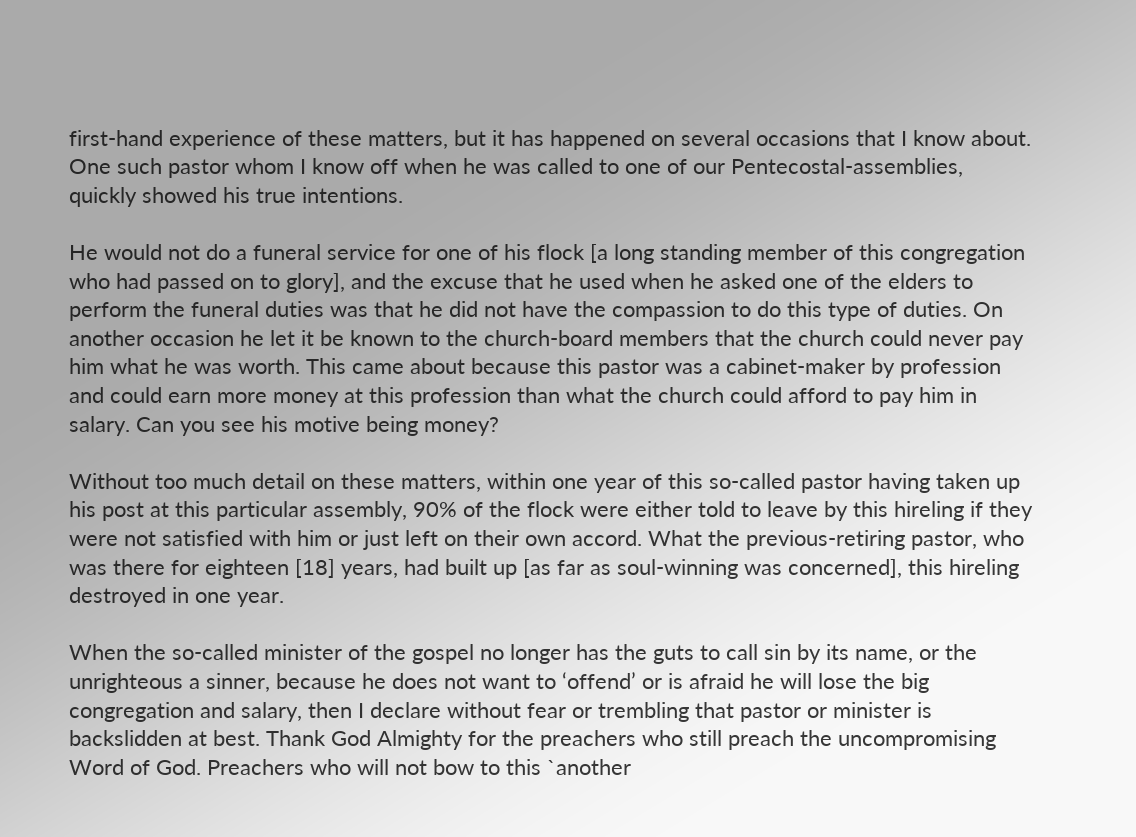first-hand experience of these matters, but it has happened on several occasions that I know about. One such pastor whom I know off when he was called to one of our Pentecostal-assemblies, quickly showed his true intentions.

He would not do a funeral service for one of his flock [a long standing member of this congregation who had passed on to glory], and the excuse that he used when he asked one of the elders to perform the funeral duties was that he did not have the compassion to do this type of duties. On another occasion he let it be known to the church-board members that the church could never pay him what he was worth. This came about because this pastor was a cabinet-maker by profession and could earn more money at this profession than what the church could afford to pay him in salary. Can you see his motive being money?

Without too much detail on these matters, within one year of this so-called pastor having taken up his post at this particular assembly, 90% of the flock were either told to leave by this hireling if they were not satisfied with him or just left on their own accord. What the previous-retiring pastor, who was there for eighteen [18] years, had built up [as far as soul-winning was concerned], this hireling destroyed in one year.

When the so-called minister of the gospel no longer has the guts to call sin by its name, or the unrighteous a sinner, because he does not want to ‘offend’ or is afraid he will lose the big congregation and salary, then I declare without fear or trembling that pastor or minister is backslidden at best. Thank God Almighty for the preachers who still preach the uncompromising Word of God. Preachers who will not bow to this `another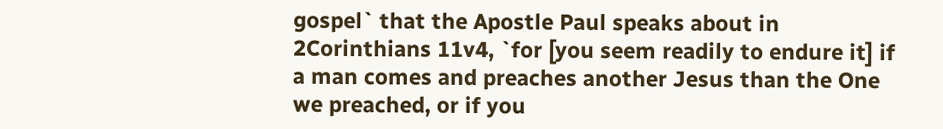gospel` that the Apostle Paul speaks about in 2Corinthians 11v4, `for [you seem readily to endure it] if a man comes and preaches another Jesus than the One we preached, or if you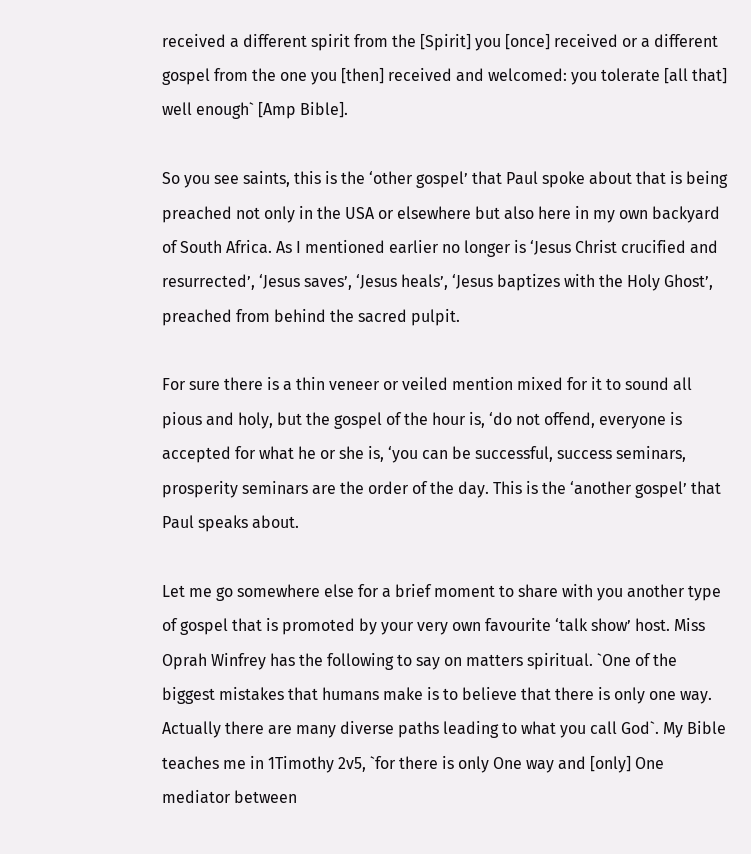received a different spirit from the [Spirit] you [once] received or a different gospel from the one you [then] received and welcomed: you tolerate [all that] well enough` [Amp Bible].

So you see saints, this is the ‘other gospel’ that Paul spoke about that is being preached not only in the USA or elsewhere but also here in my own backyard of South Africa. As I mentioned earlier no longer is ‘Jesus Christ crucified and resurrected’, ‘Jesus saves’, ‘Jesus heals’, ‘Jesus baptizes with the Holy Ghost’, preached from behind the sacred pulpit.

For sure there is a thin veneer or veiled mention mixed for it to sound all pious and holy, but the gospel of the hour is, ‘do not offend, everyone is accepted for what he or she is, ‘you can be successful, success seminars, prosperity seminars are the order of the day. This is the ‘another gospel’ that Paul speaks about.

Let me go somewhere else for a brief moment to share with you another type of gospel that is promoted by your very own favourite ‘talk show’ host. Miss Oprah Winfrey has the following to say on matters spiritual. `One of the biggest mistakes that humans make is to believe that there is only one way. Actually there are many diverse paths leading to what you call God`. My Bible teaches me in 1Timothy 2v5, `for there is only One way and [only] One mediator between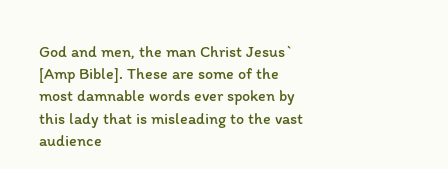God and men, the man Christ Jesus` [Amp Bible]. These are some of the most damnable words ever spoken by this lady that is misleading to the vast audience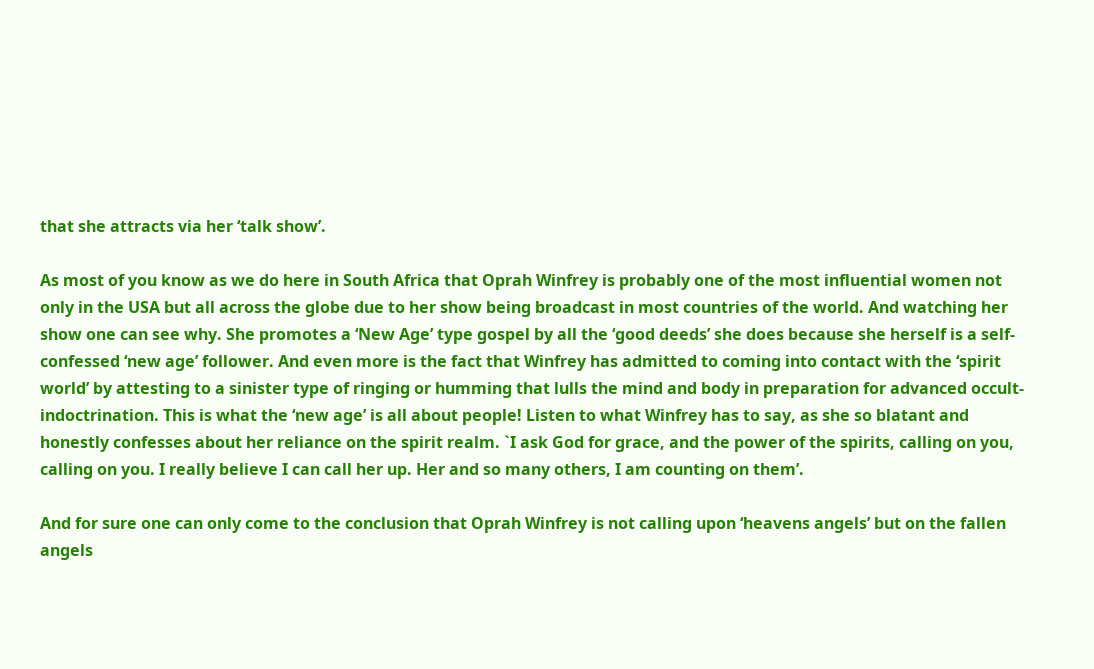that she attracts via her ‘talk show’.

As most of you know as we do here in South Africa that Oprah Winfrey is probably one of the most influential women not only in the USA but all across the globe due to her show being broadcast in most countries of the world. And watching her show one can see why. She promotes a ‘New Age’ type gospel by all the ‘good deeds’ she does because she herself is a self-confessed ‘new age’ follower. And even more is the fact that Winfrey has admitted to coming into contact with the ‘spirit world’ by attesting to a sinister type of ringing or humming that lulls the mind and body in preparation for advanced occult-indoctrination. This is what the ‘new age’ is all about people! Listen to what Winfrey has to say, as she so blatant and honestly confesses about her reliance on the spirit realm. `I ask God for grace, and the power of the spirits, calling on you, calling on you. I really believe I can call her up. Her and so many others, I am counting on them’.

And for sure one can only come to the conclusion that Oprah Winfrey is not calling upon ‘heavens angels’ but on the fallen angels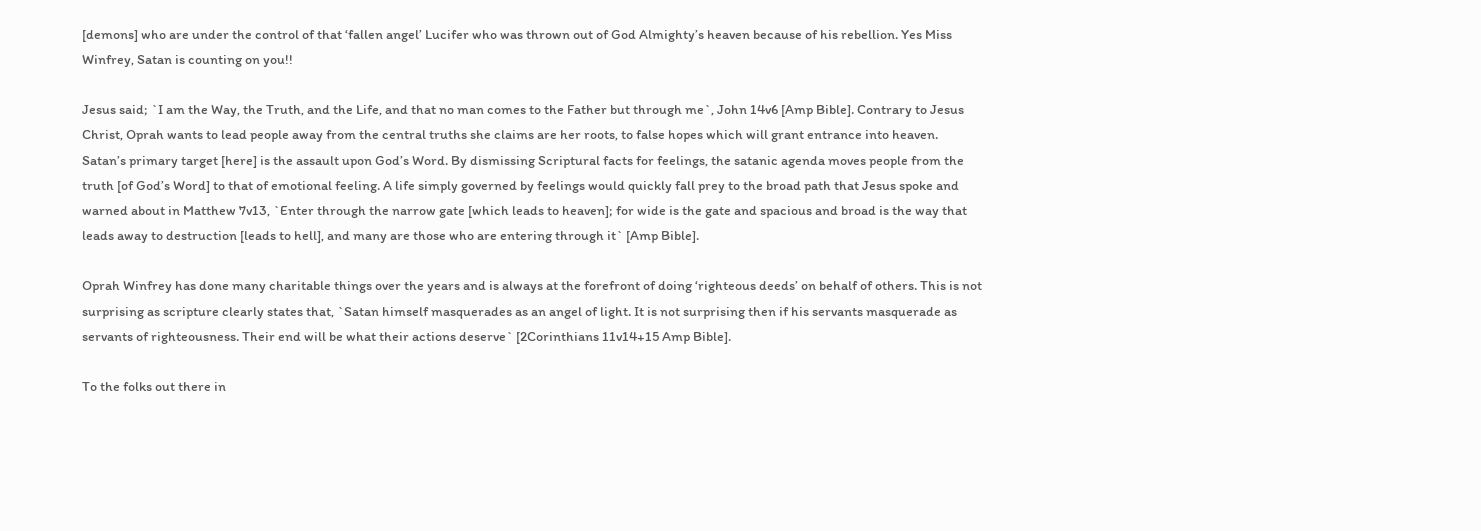[demons] who are under the control of that ‘fallen angel’ Lucifer who was thrown out of God Almighty’s heaven because of his rebellion. Yes Miss Winfrey, Satan is counting on you!!

Jesus said; `I am the Way, the Truth, and the Life, and that no man comes to the Father but through me`, John 14v6 [Amp Bible]. Contrary to Jesus Christ, Oprah wants to lead people away from the central truths she claims are her roots, to false hopes which will grant entrance into heaven. Satan’s primary target [here] is the assault upon God’s Word. By dismissing Scriptural facts for feelings, the satanic agenda moves people from the truth [of God’s Word] to that of emotional feeling. A life simply governed by feelings would quickly fall prey to the broad path that Jesus spoke and warned about in Matthew 7v13, `Enter through the narrow gate [which leads to heaven]; for wide is the gate and spacious and broad is the way that leads away to destruction [leads to hell], and many are those who are entering through it` [Amp Bible].

Oprah Winfrey has done many charitable things over the years and is always at the forefront of doing ‘righteous deeds’ on behalf of others. This is not surprising as scripture clearly states that, `Satan himself masquerades as an angel of light. It is not surprising then if his servants masquerade as servants of righteousness. Their end will be what their actions deserve` [2Corinthians 11v14+15 Amp Bible].

To the folks out there in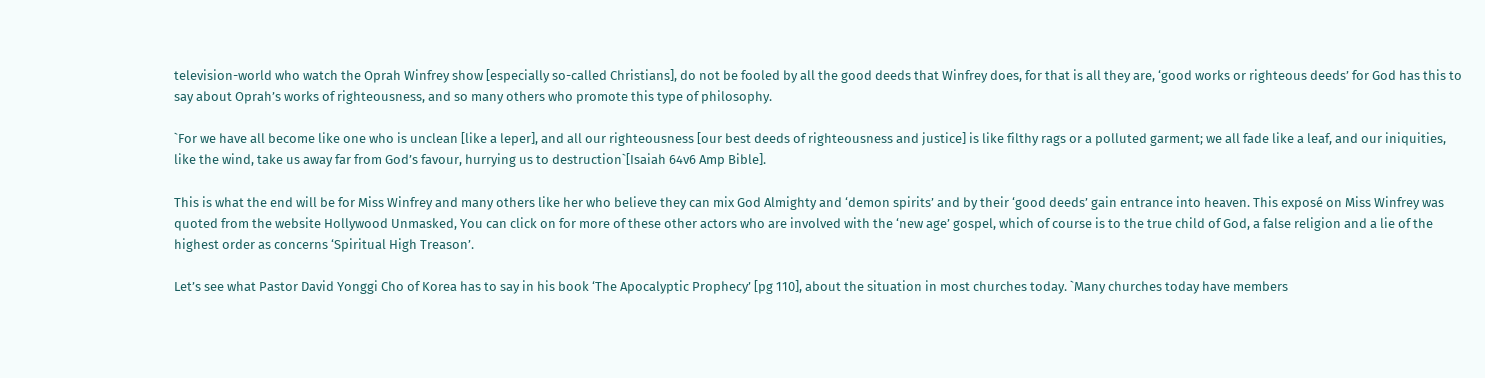television-world who watch the Oprah Winfrey show [especially so-called Christians], do not be fooled by all the good deeds that Winfrey does, for that is all they are, ‘good works or righteous deeds’ for God has this to say about Oprah’s works of righteousness, and so many others who promote this type of philosophy.

`For we have all become like one who is unclean [like a leper], and all our righteousness [our best deeds of righteousness and justice] is like filthy rags or a polluted garment; we all fade like a leaf, and our iniquities, like the wind, take us away far from God’s favour, hurrying us to destruction`[Isaiah 64v6 Amp Bible].

This is what the end will be for Miss Winfrey and many others like her who believe they can mix God Almighty and ‘demon spirits’ and by their ‘good deeds’ gain entrance into heaven. This exposé on Miss Winfrey was quoted from the website Hollywood Unmasked, You can click on for more of these other actors who are involved with the ‘new age’ gospel, which of course is to the true child of God, a false religion and a lie of the highest order as concerns ‘Spiritual High Treason’.

Let’s see what Pastor David Yonggi Cho of Korea has to say in his book ‘The Apocalyptic Prophecy’ [pg 110], about the situation in most churches today. `Many churches today have members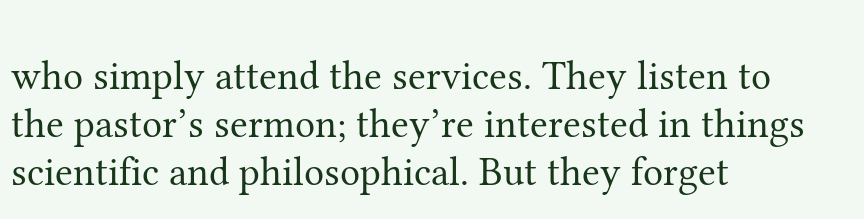who simply attend the services. They listen to the pastor’s sermon; they’re interested in things scientific and philosophical. But they forget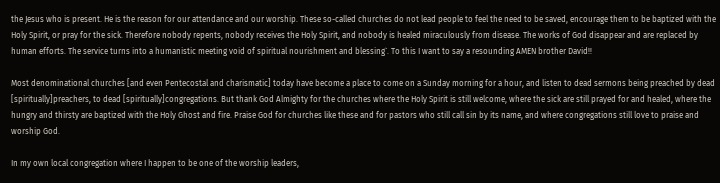the Jesus who is present. He is the reason for our attendance and our worship. These so-called churches do not lead people to feel the need to be saved, encourage them to be baptized with the Holy Spirit, or pray for the sick. Therefore nobody repents, nobody receives the Holy Spirit, and nobody is healed miraculously from disease. The works of God disappear and are replaced by human efforts. The service turns into a humanistic meeting void of spiritual nourishment and blessing`. To this I want to say a resounding AMEN brother David!!

Most denominational churches [and even Pentecostal and charismatic] today have become a place to come on a Sunday morning for a hour, and listen to dead sermons being preached by dead [spiritually]preachers, to dead [spiritually]congregations. But thank God Almighty for the churches where the Holy Spirit is still welcome, where the sick are still prayed for and healed, where the hungry and thirsty are baptized with the Holy Ghost and fire. Praise God for churches like these and for pastors who still call sin by its name, and where congregations still love to praise and worship God.

In my own local congregation where I happen to be one of the worship leaders,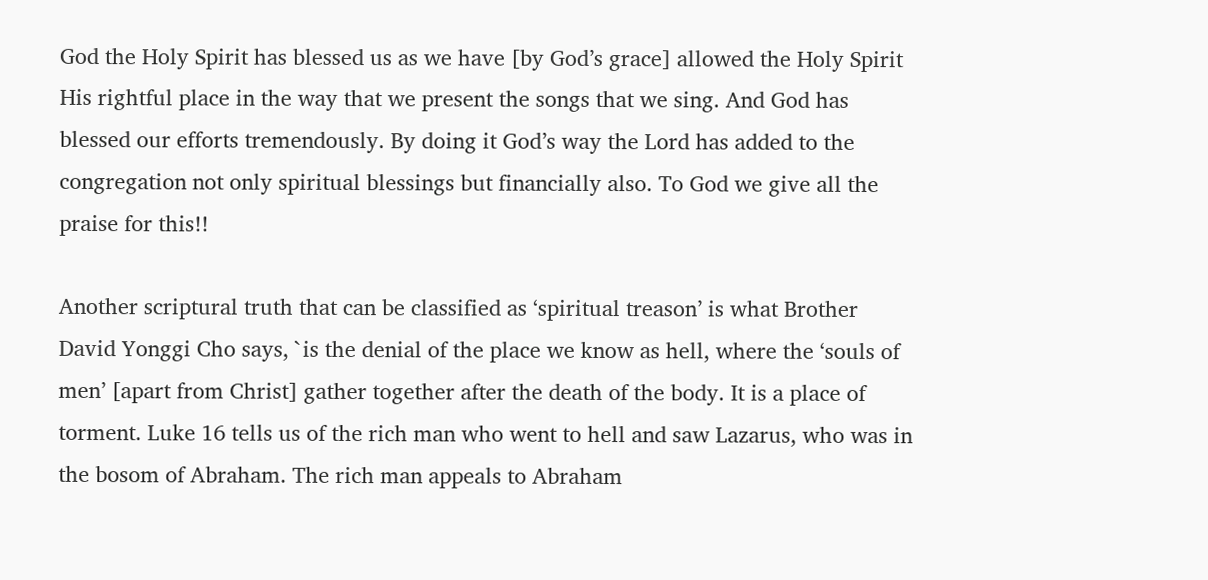God the Holy Spirit has blessed us as we have [by God’s grace] allowed the Holy Spirit His rightful place in the way that we present the songs that we sing. And God has blessed our efforts tremendously. By doing it God’s way the Lord has added to the congregation not only spiritual blessings but financially also. To God we give all the praise for this!!

Another scriptural truth that can be classified as ‘spiritual treason’ is what Brother David Yonggi Cho says, `is the denial of the place we know as hell, where the ‘souls of men’ [apart from Christ] gather together after the death of the body. It is a place of torment. Luke 16 tells us of the rich man who went to hell and saw Lazarus, who was in the bosom of Abraham. The rich man appeals to Abraham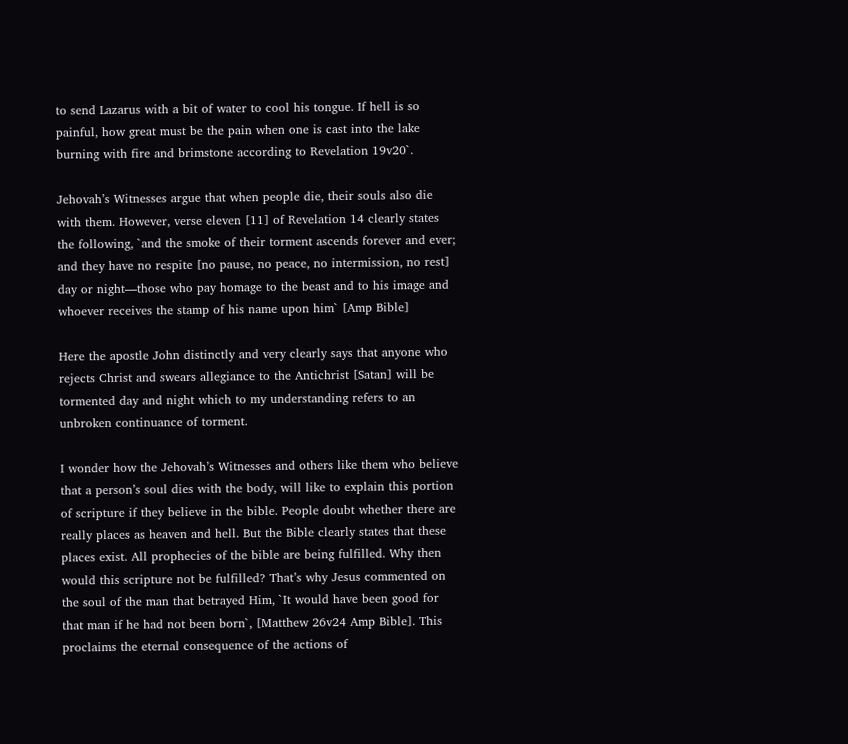to send Lazarus with a bit of water to cool his tongue. If hell is so painful, how great must be the pain when one is cast into the lake burning with fire and brimstone according to Revelation 19v20`.

Jehovah’s Witnesses argue that when people die, their souls also die with them. However, verse eleven [11] of Revelation 14 clearly states the following, `and the smoke of their torment ascends forever and ever; and they have no respite [no pause, no peace, no intermission, no rest] day or night—those who pay homage to the beast and to his image and whoever receives the stamp of his name upon him` [Amp Bible]

Here the apostle John distinctly and very clearly says that anyone who rejects Christ and swears allegiance to the Antichrist [Satan] will be tormented day and night which to my understanding refers to an unbroken continuance of torment.

I wonder how the Jehovah’s Witnesses and others like them who believe that a person’s soul dies with the body, will like to explain this portion of scripture if they believe in the bible. People doubt whether there are really places as heaven and hell. But the Bible clearly states that these places exist. All prophecies of the bible are being fulfilled. Why then would this scripture not be fulfilled? That’s why Jesus commented on the soul of the man that betrayed Him, `It would have been good for that man if he had not been born`, [Matthew 26v24 Amp Bible]. This proclaims the eternal consequence of the actions of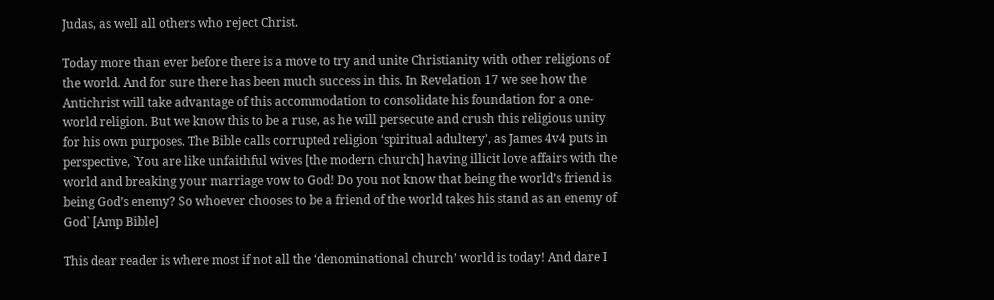Judas, as well all others who reject Christ.

Today more than ever before there is a move to try and unite Christianity with other religions of the world. And for sure there has been much success in this. In Revelation 17 we see how the Antichrist will take advantage of this accommodation to consolidate his foundation for a one-world religion. But we know this to be a ruse, as he will persecute and crush this religious unity for his own purposes. The Bible calls corrupted religion ‘spiritual adultery’, as James 4v4 puts in perspective, `You are like unfaithful wives [the modern church] having illicit love affairs with the world and breaking your marriage vow to God! Do you not know that being the world’s friend is being God’s enemy? So whoever chooses to be a friend of the world takes his stand as an enemy of God` [Amp Bible]

This dear reader is where most if not all the ‘denominational church’ world is today! And dare I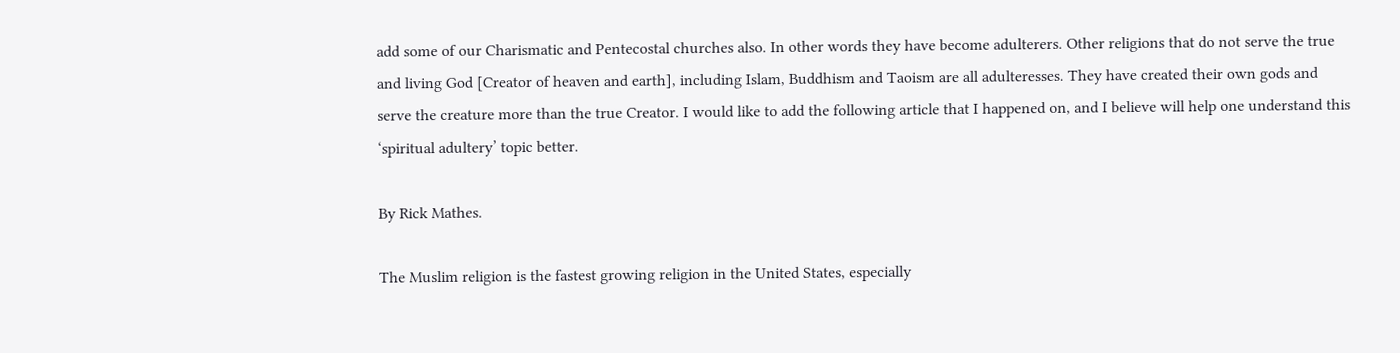add some of our Charismatic and Pentecostal churches also. In other words they have become adulterers. Other religions that do not serve the true and living God [Creator of heaven and earth], including Islam, Buddhism and Taoism are all adulteresses. They have created their own gods and serve the creature more than the true Creator. I would like to add the following article that I happened on, and I believe will help one understand this ‘spiritual adultery’ topic better.

By Rick Mathes.

The Muslim religion is the fastest growing religion in the United States, especially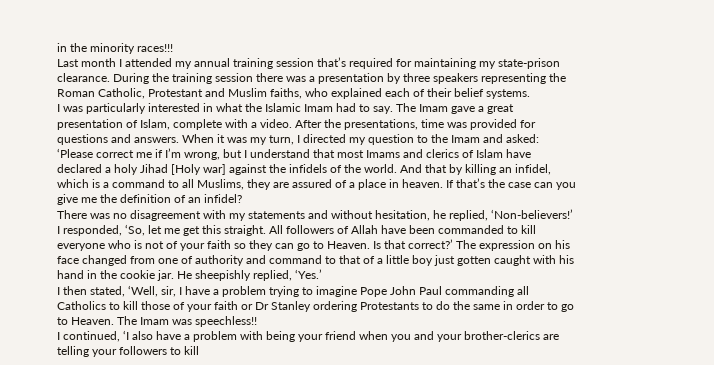in the minority races!!!
Last month I attended my annual training session that’s required for maintaining my state-prison clearance. During the training session there was a presentation by three speakers representing the Roman Catholic, Protestant and Muslim faiths, who explained each of their belief systems.
I was particularly interested in what the Islamic Imam had to say. The Imam gave a great presentation of Islam, complete with a video. After the presentations, time was provided for questions and answers. When it was my turn, I directed my question to the Imam and asked: ‘Please correct me if I’m wrong, but I understand that most Imams and clerics of Islam have declared a holy Jihad [Holy war] against the infidels of the world. And that by killing an infidel, which is a command to all Muslims, they are assured of a place in heaven. If that’s the case can you give me the definition of an infidel?
There was no disagreement with my statements and without hesitation, he replied, ‘Non-believers!’ I responded, ‘So, let me get this straight. All followers of Allah have been commanded to kill everyone who is not of your faith so they can go to Heaven. Is that correct?’ The expression on his face changed from one of authority and command to that of a little boy just gotten caught with his hand in the cookie jar. He sheepishly replied, ‘Yes.’
I then stated, ‘Well, sir, I have a problem trying to imagine Pope John Paul commanding all Catholics to kill those of your faith or Dr Stanley ordering Protestants to do the same in order to go to Heaven. The Imam was speechless!!
I continued, ‘I also have a problem with being your friend when you and your brother-clerics are telling your followers to kill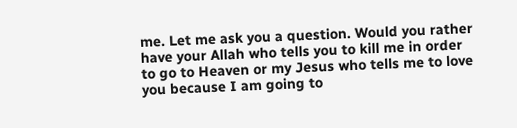me. Let me ask you a question. Would you rather have your Allah who tells you to kill me in order to go to Heaven or my Jesus who tells me to love you because I am going to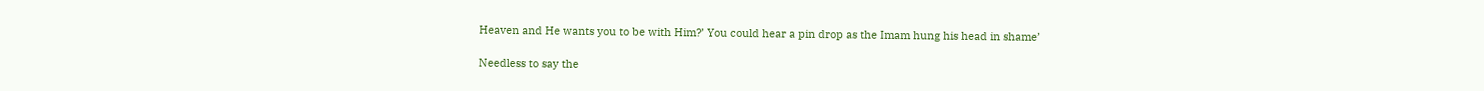Heaven and He wants you to be with Him?’ You could hear a pin drop as the Imam hung his head in shame’

Needless to say the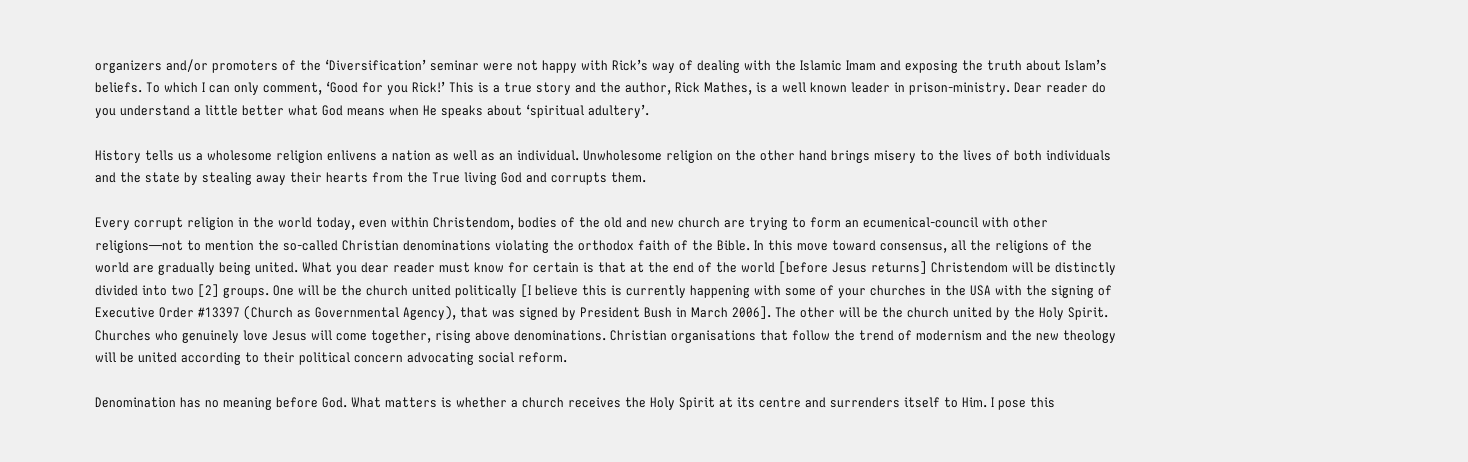organizers and/or promoters of the ‘Diversification’ seminar were not happy with Rick’s way of dealing with the Islamic Imam and exposing the truth about Islam’s beliefs. To which I can only comment, ‘Good for you Rick!’ This is a true story and the author, Rick Mathes, is a well known leader in prison-ministry. Dear reader do you understand a little better what God means when He speaks about ‘spiritual adultery’.

History tells us a wholesome religion enlivens a nation as well as an individual. Unwholesome religion on the other hand brings misery to the lives of both individuals and the state by stealing away their hearts from the True living God and corrupts them.

Every corrupt religion in the world today, even within Christendom, bodies of the old and new church are trying to form an ecumenical-council with other religions—not to mention the so-called Christian denominations violating the orthodox faith of the Bible. In this move toward consensus, all the religions of the world are gradually being united. What you dear reader must know for certain is that at the end of the world [before Jesus returns] Christendom will be distinctly divided into two [2] groups. One will be the church united politically [I believe this is currently happening with some of your churches in the USA with the signing of Executive Order #13397 (Church as Governmental Agency), that was signed by President Bush in March 2006]. The other will be the church united by the Holy Spirit. Churches who genuinely love Jesus will come together, rising above denominations. Christian organisations that follow the trend of modernism and the new theology will be united according to their political concern advocating social reform.

Denomination has no meaning before God. What matters is whether a church receives the Holy Spirit at its centre and surrenders itself to Him. I pose this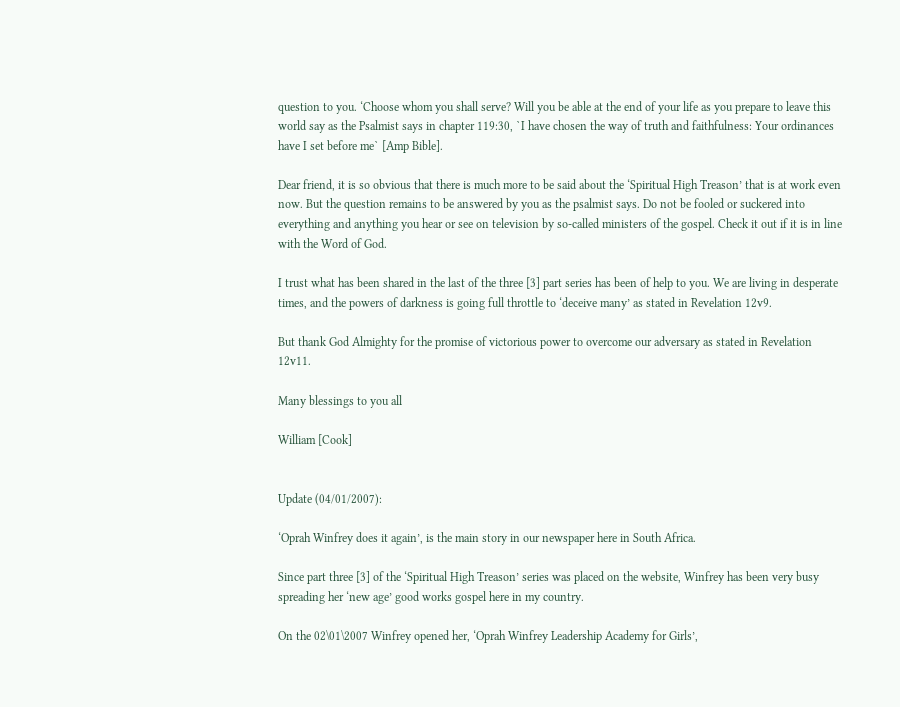question to you. ‘Choose whom you shall serve? Will you be able at the end of your life as you prepare to leave this world say as the Psalmist says in chapter 119:30, `I have chosen the way of truth and faithfulness: Your ordinances have I set before me` [Amp Bible].

Dear friend, it is so obvious that there is much more to be said about the ‘Spiritual High Treason’ that is at work even now. But the question remains to be answered by you as the psalmist says. Do not be fooled or suckered into everything and anything you hear or see on television by so-called ministers of the gospel. Check it out if it is in line with the Word of God.

I trust what has been shared in the last of the three [3] part series has been of help to you. We are living in desperate times, and the powers of darkness is going full throttle to ‘deceive many’ as stated in Revelation 12v9.

But thank God Almighty for the promise of victorious power to overcome our adversary as stated in Revelation 12v11.

Many blessings to you all

William [Cook]


Update (04/01/2007):

‘Oprah Winfrey does it again’, is the main story in our newspaper here in South Africa.

Since part three [3] of the ‘Spiritual High Treason’ series was placed on the website, Winfrey has been very busy spreading her ‘new age’ good works gospel here in my country.

On the 02\01\2007 Winfrey opened her, ‘Oprah Winfrey Leadership Academy for Girls’,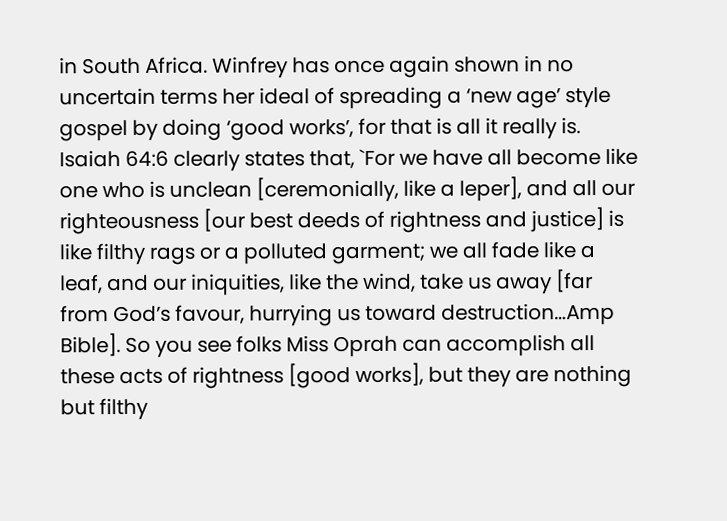in South Africa. Winfrey has once again shown in no uncertain terms her ideal of spreading a ‘new age’ style gospel by doing ‘good works’, for that is all it really is. Isaiah 64:6 clearly states that, `For we have all become like one who is unclean [ceremonially, like a leper], and all our righteousness [our best deeds of rightness and justice] is like filthy rags or a polluted garment; we all fade like a leaf, and our iniquities, like the wind, take us away [far from God’s favour, hurrying us toward destruction…Amp Bible]. So you see folks Miss Oprah can accomplish all these acts of rightness [good works], but they are nothing but filthy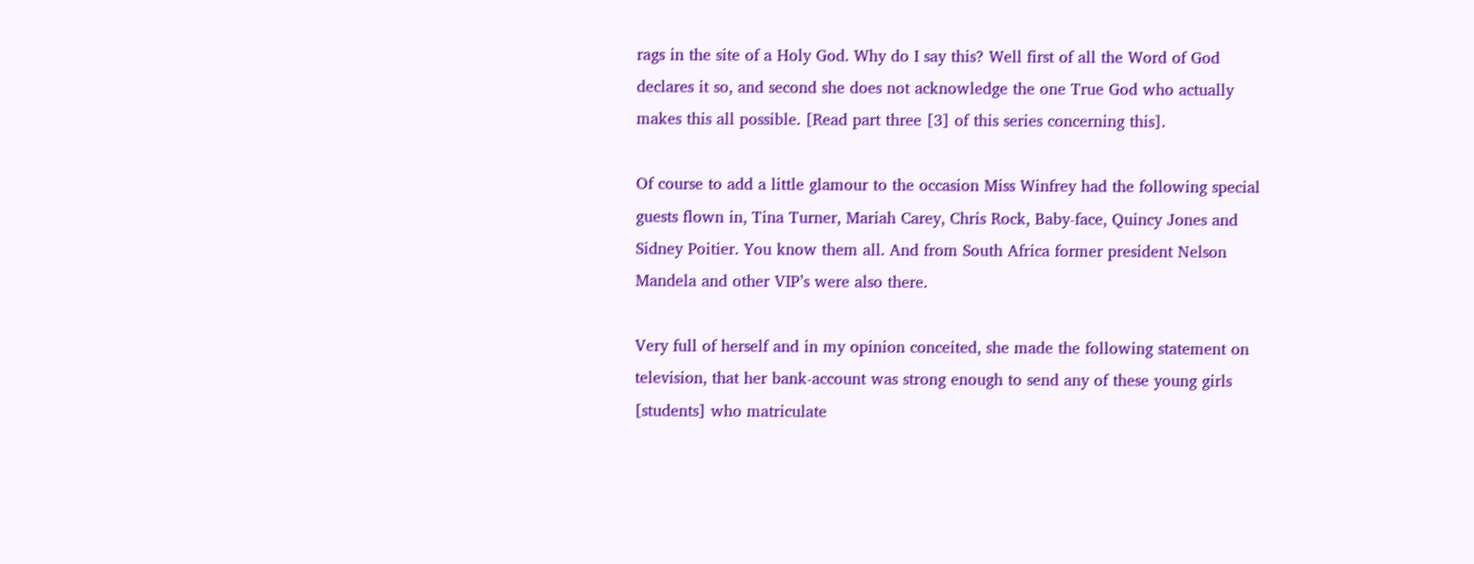rags in the site of a Holy God. Why do I say this? Well first of all the Word of God declares it so, and second she does not acknowledge the one True God who actually makes this all possible. [Read part three [3] of this series concerning this].

Of course to add a little glamour to the occasion Miss Winfrey had the following special guests flown in, Tina Turner, Mariah Carey, Chris Rock, Baby-face, Quincy Jones and Sidney Poitier. You know them all. And from South Africa former president Nelson Mandela and other VIP’s were also there.

Very full of herself and in my opinion conceited, she made the following statement on television, that her bank-account was strong enough to send any of these young girls [students] who matriculate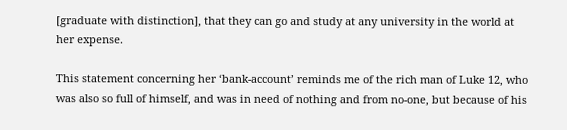[graduate with distinction], that they can go and study at any university in the world at her expense.

This statement concerning her ‘bank-account’ reminds me of the rich man of Luke 12, who was also so full of himself, and was in need of nothing and from no-one, but because of his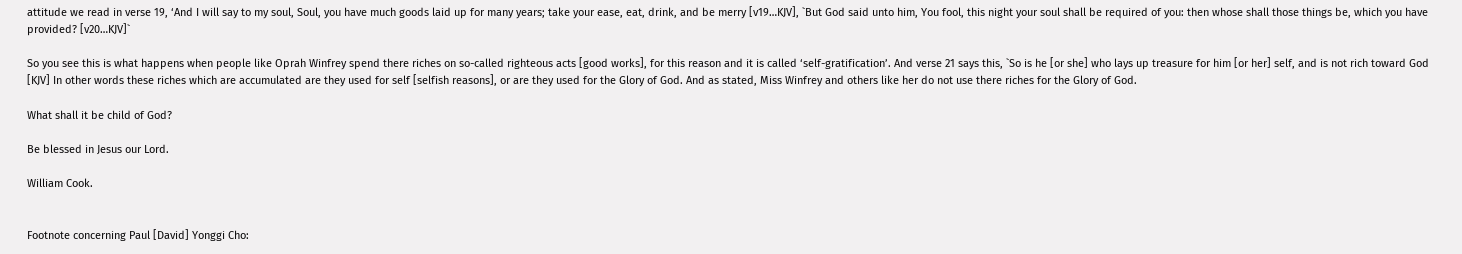attitude we read in verse 19, ‘And I will say to my soul, Soul, you have much goods laid up for many years; take your ease, eat, drink, and be merry [v19…KJV], `But God said unto him, You fool, this night your soul shall be required of you: then whose shall those things be, which you have provided? [v20…KJV]`

So you see this is what happens when people like Oprah Winfrey spend there riches on so-called righteous acts [good works], for this reason and it is called ‘self-gratification’. And verse 21 says this, `So is he [or she] who lays up treasure for him [or her] self, and is not rich toward God [KJV] In other words these riches which are accumulated are they used for self [selfish reasons], or are they used for the Glory of God. And as stated, Miss Winfrey and others like her do not use there riches for the Glory of God.

What shall it be child of God?

Be blessed in Jesus our Lord.

William Cook.


Footnote concerning Paul [David] Yonggi Cho: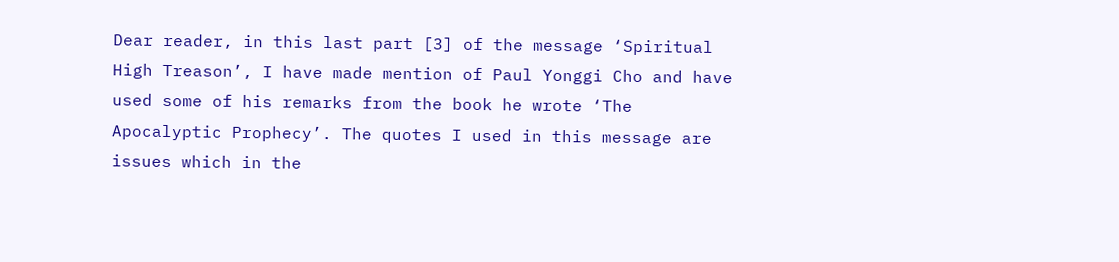Dear reader, in this last part [3] of the message ‘Spiritual High Treason’, I have made mention of Paul Yonggi Cho and have used some of his remarks from the book he wrote ‘The Apocalyptic Prophecy’. The quotes I used in this message are issues which in the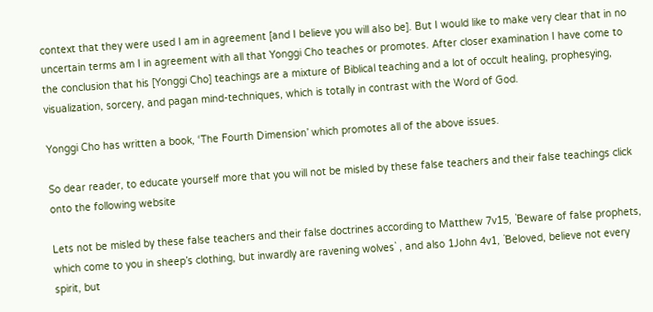context that they were used I am in agreement [and I believe you will also be]. But I would like to make very clear that in no uncertain terms am I in agreement with all that Yonggi Cho teaches or promotes. After closer examination I have come to the conclusion that his [Yonggi Cho] teachings are a mixture of Biblical teaching and a lot of occult healing, prophesying, visualization, sorcery, and pagan mind-techniques, which is totally in contrast with the Word of God.

Yonggi Cho has written a book, ‘The Fourth Dimension’ which promotes all of the above issues.

So dear reader, to educate yourself more that you will not be misled by these false teachers and their false teachings click onto the following website

Lets not be misled by these false teachers and their false doctrines according to Matthew 7v15, `Beware of false prophets, which come to you in sheep’s clothing, but inwardly are ravening wolves` , and also 1John 4v1, `Beloved, believe not every spirit, but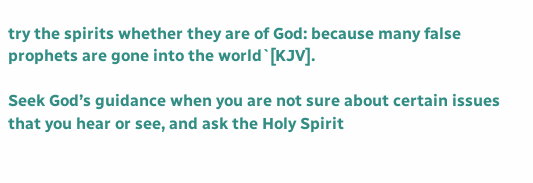try the spirits whether they are of God: because many false prophets are gone into the world`[KJV].

Seek God’s guidance when you are not sure about certain issues that you hear or see, and ask the Holy Spirit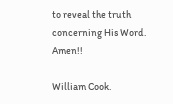to reveal the truth concerning His Word. Amen!!

William Cook.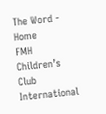The Word - Home
FMH Children’s Club International